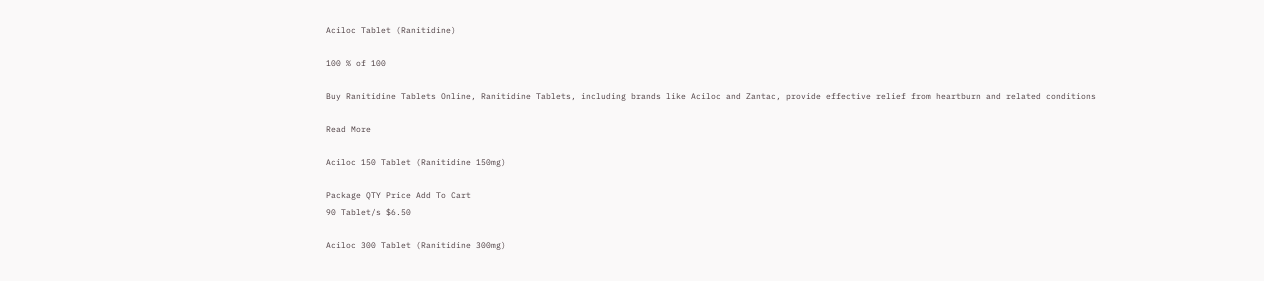Aciloc Tablet (Ranitidine)

100 % of 100

Buy Ranitidine Tablets Online, Ranitidine Tablets, including brands like Aciloc and Zantac, provide effective relief from heartburn and related conditions

Read More

Aciloc 150 Tablet (Ranitidine 150mg)

Package QTY Price Add To Cart
90 Tablet/s $6.50

Aciloc 300 Tablet (Ranitidine 300mg)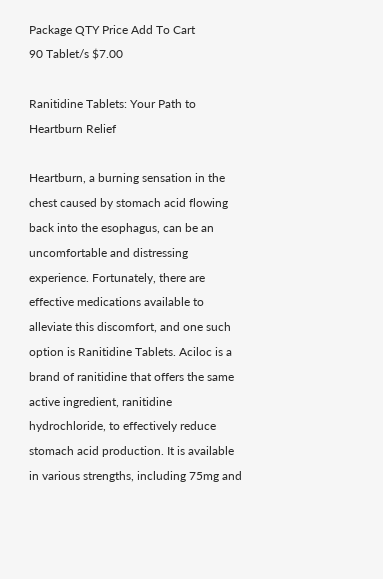Package QTY Price Add To Cart
90 Tablet/s $7.00

Ranitidine Tablets: Your Path to Heartburn Relief

Heartburn, a burning sensation in the chest caused by stomach acid flowing back into the esophagus, can be an uncomfortable and distressing experience. Fortunately, there are effective medications available to alleviate this discomfort, and one such option is Ranitidine Tablets. Aciloc is a brand of ranitidine that offers the same active ingredient, ranitidine hydrochloride, to effectively reduce stomach acid production. It is available in various strengths, including 75mg and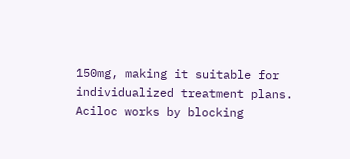150mg, making it suitable for individualized treatment plans. Aciloc works by blocking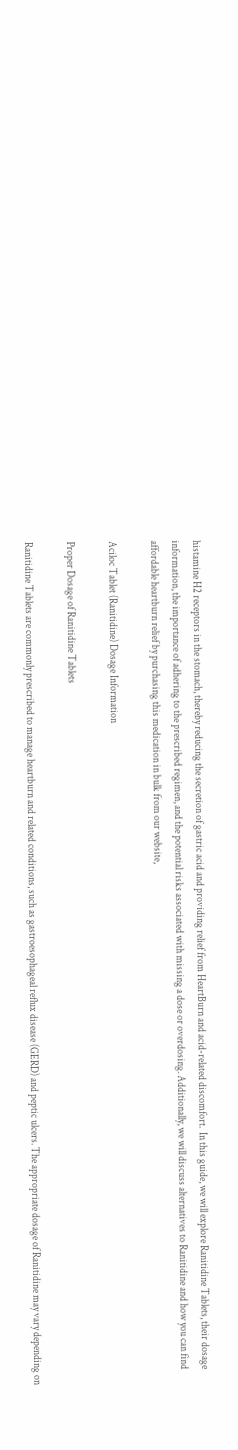histamine H2 receptors in the stomach, thereby reducing the secretion of gastric acid and providing relief from HeartBurn and acid-related discomfort.  In this guide, we will explore Ranitidine Tablets, their dosage information, the importance of adhering to the prescribed regimen, and the potential risks associated with missing a dose or overdosing. Additionally, we will discuss alternatives to Ranitidine and how you can find affordable heartburn relief by purchasing this medication in bulk from our website,

Aciloc Tablet (Ranitidine) Dosage Information

Proper Dosage of Ranitidine Tablets

Ranitidine Tablets are commonly prescribed to manage heartburn and related conditions, such as gastroesophageal reflux disease (GERD) and peptic ulcers. The appropriate dosage of Ranitidine may vary depending on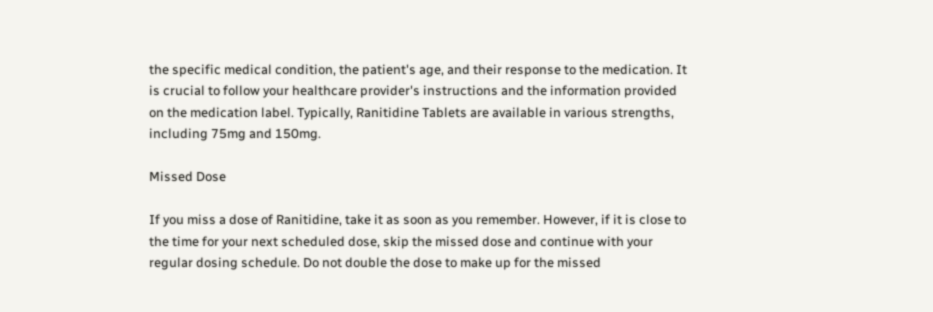the specific medical condition, the patient's age, and their response to the medication. It is crucial to follow your healthcare provider's instructions and the information provided on the medication label. Typically, Ranitidine Tablets are available in various strengths, including 75mg and 150mg.

Missed Dose

If you miss a dose of Ranitidine, take it as soon as you remember. However, if it is close to the time for your next scheduled dose, skip the missed dose and continue with your regular dosing schedule. Do not double the dose to make up for the missed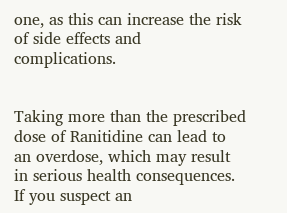one, as this can increase the risk of side effects and complications.


Taking more than the prescribed dose of Ranitidine can lead to an overdose, which may result in serious health consequences. If you suspect an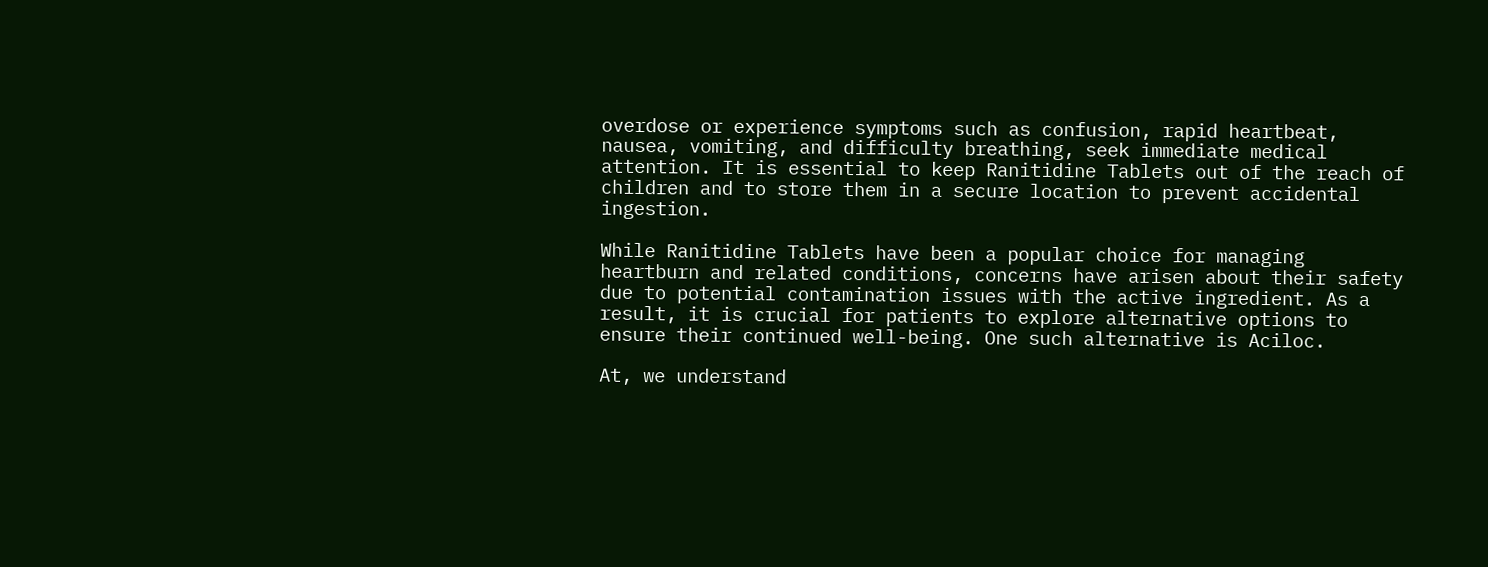overdose or experience symptoms such as confusion, rapid heartbeat, nausea, vomiting, and difficulty breathing, seek immediate medical attention. It is essential to keep Ranitidine Tablets out of the reach of children and to store them in a secure location to prevent accidental ingestion.

While Ranitidine Tablets have been a popular choice for managing heartburn and related conditions, concerns have arisen about their safety due to potential contamination issues with the active ingredient. As a result, it is crucial for patients to explore alternative options to ensure their continued well-being. One such alternative is Aciloc.

At, we understand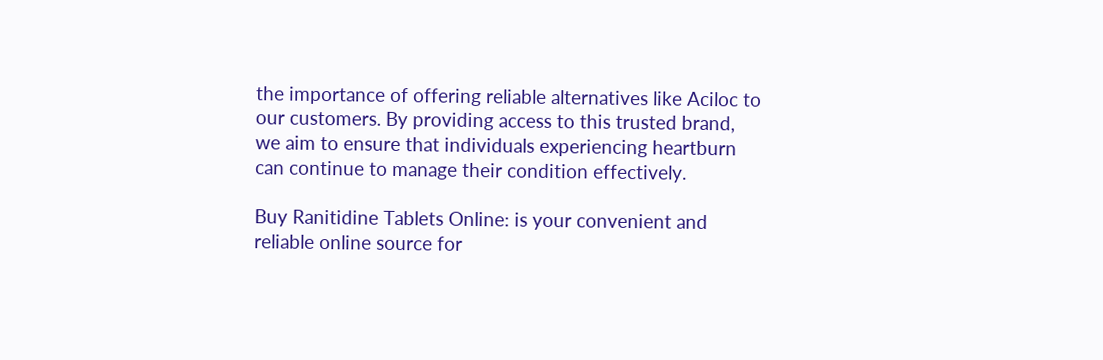the importance of offering reliable alternatives like Aciloc to our customers. By providing access to this trusted brand, we aim to ensure that individuals experiencing heartburn can continue to manage their condition effectively.

Buy Ranitidine Tablets Online: is your convenient and reliable online source for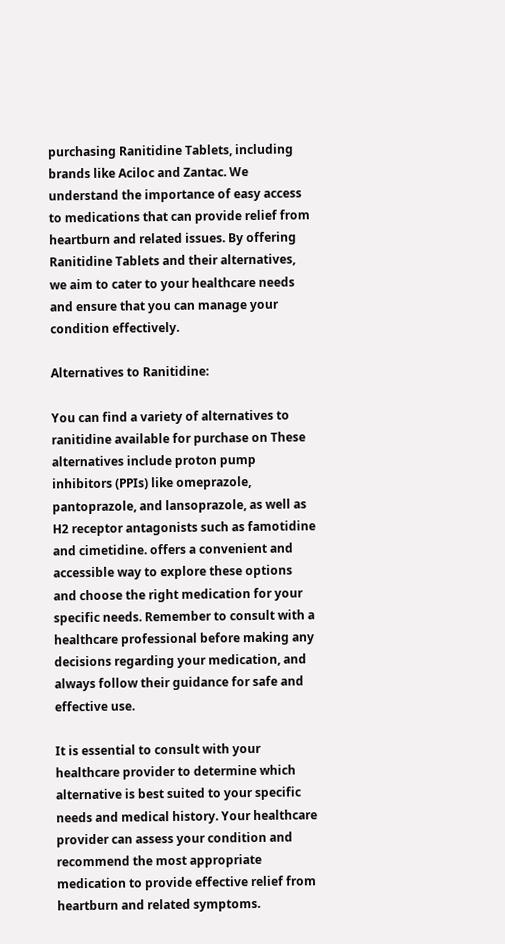purchasing Ranitidine Tablets, including brands like Aciloc and Zantac. We understand the importance of easy access to medications that can provide relief from heartburn and related issues. By offering Ranitidine Tablets and their alternatives, we aim to cater to your healthcare needs and ensure that you can manage your condition effectively.

Alternatives to Ranitidine:

You can find a variety of alternatives to ranitidine available for purchase on These alternatives include proton pump inhibitors (PPIs) like omeprazole, pantoprazole, and lansoprazole, as well as H2 receptor antagonists such as famotidine and cimetidine. offers a convenient and accessible way to explore these options and choose the right medication for your specific needs. Remember to consult with a healthcare professional before making any decisions regarding your medication, and always follow their guidance for safe and effective use.

It is essential to consult with your healthcare provider to determine which alternative is best suited to your specific needs and medical history. Your healthcare provider can assess your condition and recommend the most appropriate medication to provide effective relief from heartburn and related symptoms.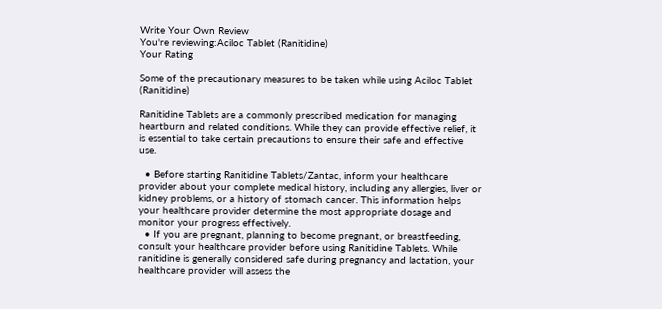Write Your Own Review
You're reviewing:Aciloc Tablet (Ranitidine)
Your Rating

Some of the precautionary measures to be taken while using Aciloc Tablet (Ranitidine)

Ranitidine Tablets are a commonly prescribed medication for managing heartburn and related conditions. While they can provide effective relief, it is essential to take certain precautions to ensure their safe and effective use.

  • Before starting Ranitidine Tablets/Zantac, inform your healthcare provider about your complete medical history, including any allergies, liver or kidney problems, or a history of stomach cancer. This information helps your healthcare provider determine the most appropriate dosage and monitor your progress effectively.
  • If you are pregnant, planning to become pregnant, or breastfeeding, consult your healthcare provider before using Ranitidine Tablets. While ranitidine is generally considered safe during pregnancy and lactation, your healthcare provider will assess the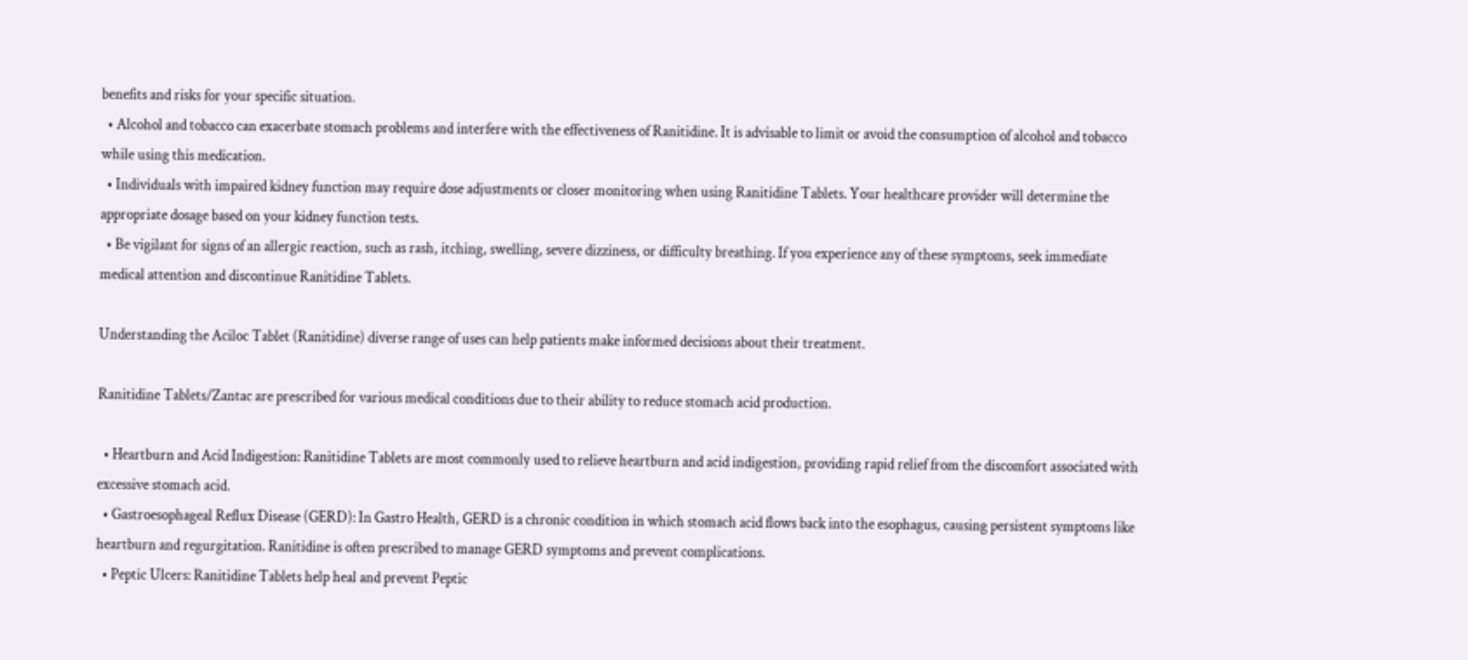benefits and risks for your specific situation.
  • Alcohol and tobacco can exacerbate stomach problems and interfere with the effectiveness of Ranitidine. It is advisable to limit or avoid the consumption of alcohol and tobacco while using this medication.
  • Individuals with impaired kidney function may require dose adjustments or closer monitoring when using Ranitidine Tablets. Your healthcare provider will determine the appropriate dosage based on your kidney function tests.
  • Be vigilant for signs of an allergic reaction, such as rash, itching, swelling, severe dizziness, or difficulty breathing. If you experience any of these symptoms, seek immediate medical attention and discontinue Ranitidine Tablets.

Understanding the Aciloc Tablet (Ranitidine) diverse range of uses can help patients make informed decisions about their treatment.

Ranitidine Tablets/Zantac are prescribed for various medical conditions due to their ability to reduce stomach acid production.

  • Heartburn and Acid Indigestion: Ranitidine Tablets are most commonly used to relieve heartburn and acid indigestion, providing rapid relief from the discomfort associated with excessive stomach acid.
  • Gastroesophageal Reflux Disease (GERD): In Gastro Health, GERD is a chronic condition in which stomach acid flows back into the esophagus, causing persistent symptoms like heartburn and regurgitation. Ranitidine is often prescribed to manage GERD symptoms and prevent complications.
  • Peptic Ulcers: Ranitidine Tablets help heal and prevent Peptic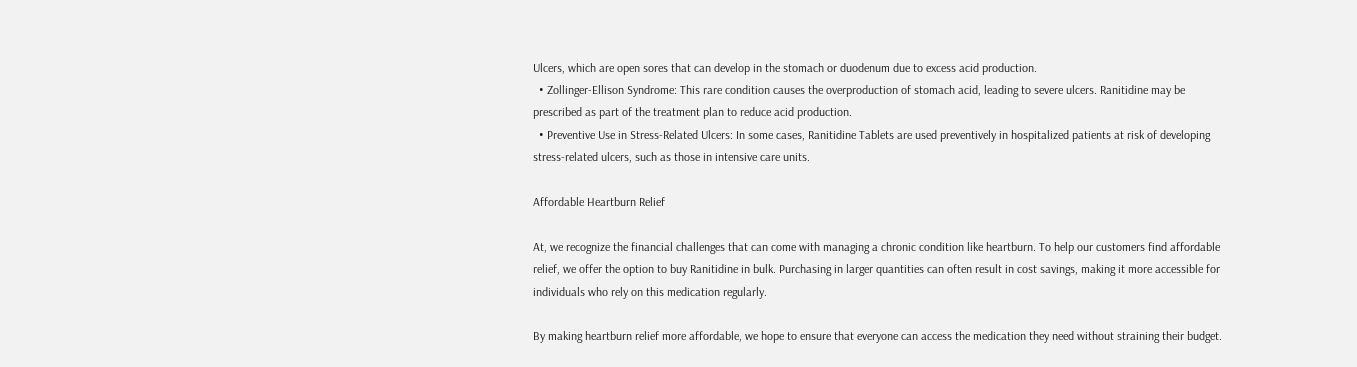Ulcers, which are open sores that can develop in the stomach or duodenum due to excess acid production.
  • Zollinger-Ellison Syndrome: This rare condition causes the overproduction of stomach acid, leading to severe ulcers. Ranitidine may be prescribed as part of the treatment plan to reduce acid production.
  • Preventive Use in Stress-Related Ulcers: In some cases, Ranitidine Tablets are used preventively in hospitalized patients at risk of developing stress-related ulcers, such as those in intensive care units.

Affordable Heartburn Relief

At, we recognize the financial challenges that can come with managing a chronic condition like heartburn. To help our customers find affordable relief, we offer the option to buy Ranitidine in bulk. Purchasing in larger quantities can often result in cost savings, making it more accessible for individuals who rely on this medication regularly.

By making heartburn relief more affordable, we hope to ensure that everyone can access the medication they need without straining their budget.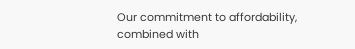Our commitment to affordability, combined with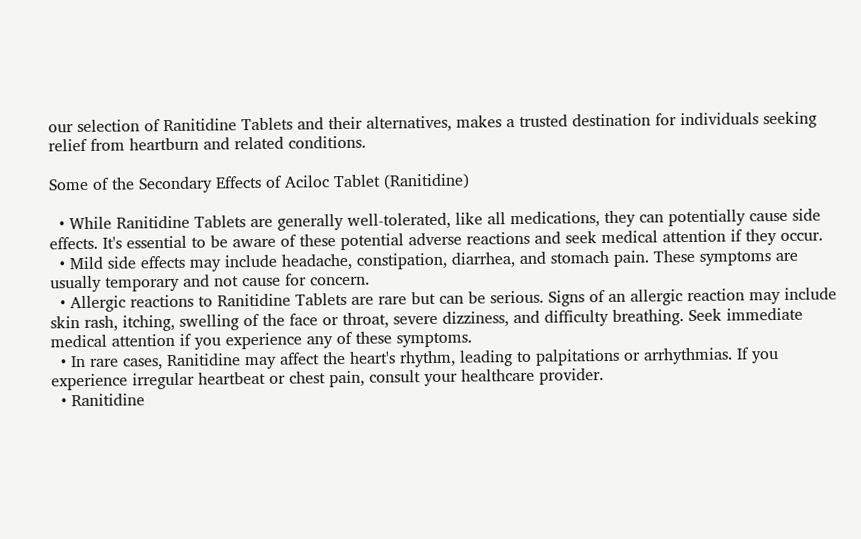our selection of Ranitidine Tablets and their alternatives, makes a trusted destination for individuals seeking relief from heartburn and related conditions.

Some of the Secondary Effects of Aciloc Tablet (Ranitidine)

  • While Ranitidine Tablets are generally well-tolerated, like all medications, they can potentially cause side effects. It's essential to be aware of these potential adverse reactions and seek medical attention if they occur.
  • Mild side effects may include headache, constipation, diarrhea, and stomach pain. These symptoms are usually temporary and not cause for concern.
  • Allergic reactions to Ranitidine Tablets are rare but can be serious. Signs of an allergic reaction may include skin rash, itching, swelling of the face or throat, severe dizziness, and difficulty breathing. Seek immediate medical attention if you experience any of these symptoms.
  • In rare cases, Ranitidine may affect the heart's rhythm, leading to palpitations or arrhythmias. If you experience irregular heartbeat or chest pain, consult your healthcare provider.
  • Ranitidine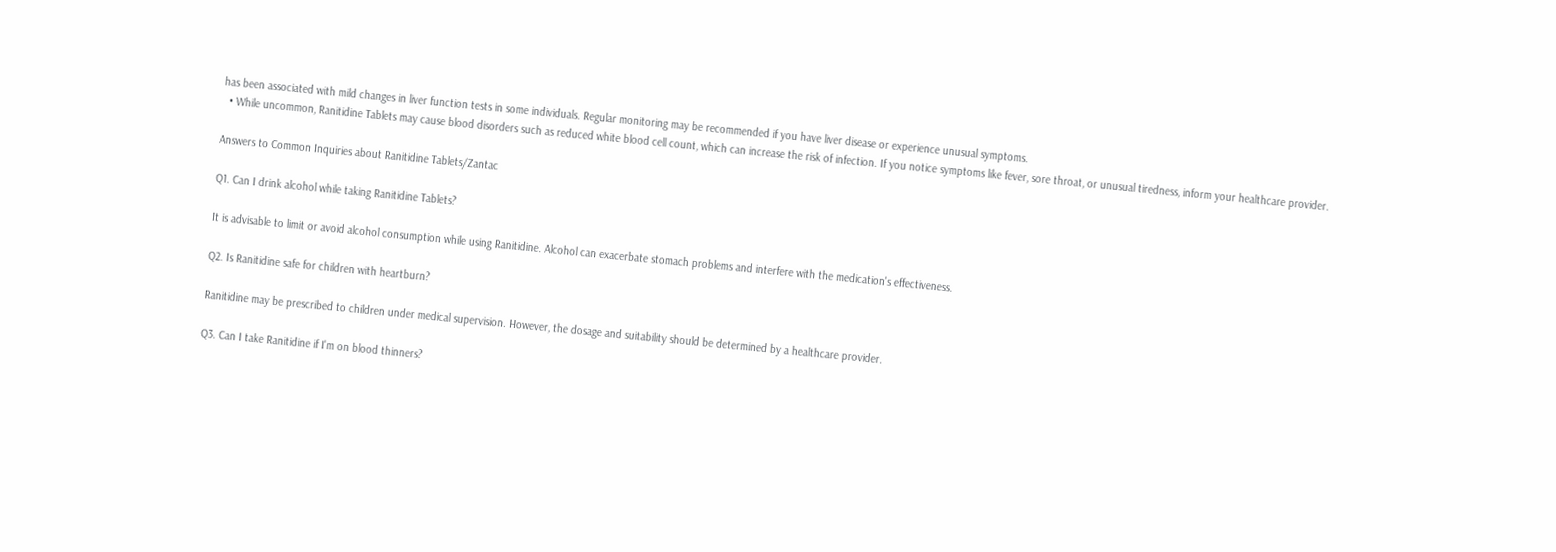has been associated with mild changes in liver function tests in some individuals. Regular monitoring may be recommended if you have liver disease or experience unusual symptoms.
  • While uncommon, Ranitidine Tablets may cause blood disorders such as reduced white blood cell count, which can increase the risk of infection. If you notice symptoms like fever, sore throat, or unusual tiredness, inform your healthcare provider.

Answers to Common Inquiries about Ranitidine Tablets/Zantac

Q1. Can I drink alcohol while taking Ranitidine Tablets?

It is advisable to limit or avoid alcohol consumption while using Ranitidine. Alcohol can exacerbate stomach problems and interfere with the medication's effectiveness.

Q2. Is Ranitidine safe for children with heartburn?

Ranitidine may be prescribed to children under medical supervision. However, the dosage and suitability should be determined by a healthcare provider.

Q3. Can I take Ranitidine if I'm on blood thinners?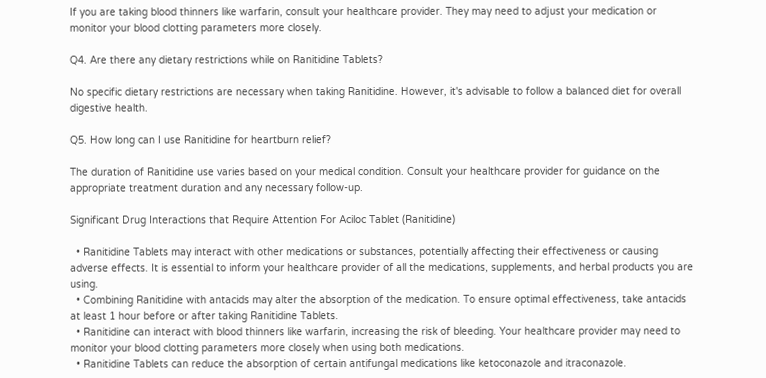If you are taking blood thinners like warfarin, consult your healthcare provider. They may need to adjust your medication or monitor your blood clotting parameters more closely.

Q4. Are there any dietary restrictions while on Ranitidine Tablets?

No specific dietary restrictions are necessary when taking Ranitidine. However, it's advisable to follow a balanced diet for overall digestive health.

Q5. How long can I use Ranitidine for heartburn relief?

The duration of Ranitidine use varies based on your medical condition. Consult your healthcare provider for guidance on the appropriate treatment duration and any necessary follow-up.

Significant Drug Interactions that Require Attention For Aciloc Tablet (Ranitidine)

  • Ranitidine Tablets may interact with other medications or substances, potentially affecting their effectiveness or causing adverse effects. It is essential to inform your healthcare provider of all the medications, supplements, and herbal products you are using.
  • Combining Ranitidine with antacids may alter the absorption of the medication. To ensure optimal effectiveness, take antacids at least 1 hour before or after taking Ranitidine Tablets.
  • Ranitidine can interact with blood thinners like warfarin, increasing the risk of bleeding. Your healthcare provider may need to monitor your blood clotting parameters more closely when using both medications.
  • Ranitidine Tablets can reduce the absorption of certain antifungal medications like ketoconazole and itraconazole.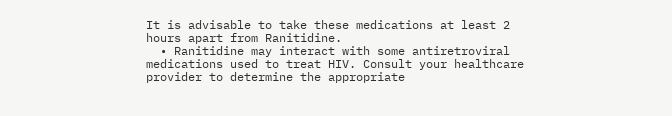It is advisable to take these medications at least 2 hours apart from Ranitidine.
  • Ranitidine may interact with some antiretroviral medications used to treat HIV. Consult your healthcare provider to determine the appropriate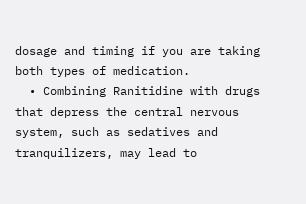dosage and timing if you are taking both types of medication.
  • Combining Ranitidine with drugs that depress the central nervous system, such as sedatives and tranquilizers, may lead to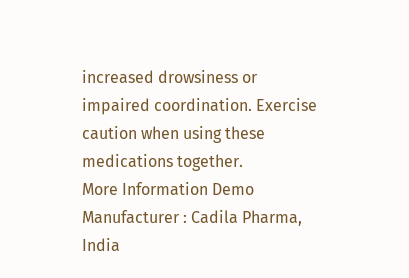increased drowsiness or impaired coordination. Exercise caution when using these medications together.
More Information Demo
Manufacturer : Cadila Pharma, India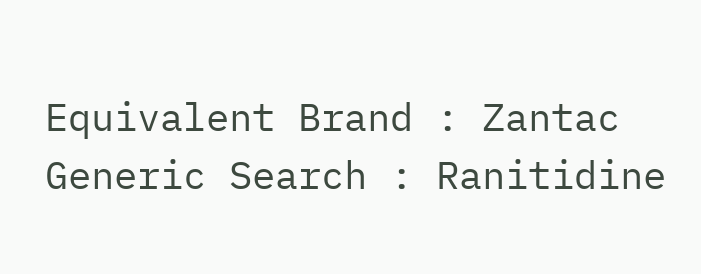Equivalent Brand : Zantac
Generic Search : Ranitidine